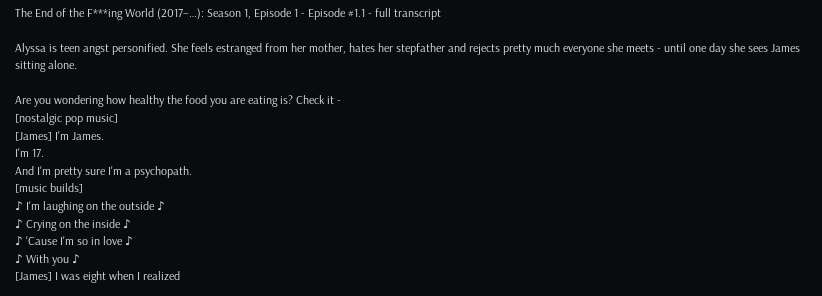The End of the F***ing World (2017–…): Season 1, Episode 1 - Episode #1.1 - full transcript

Alyssa is teen angst personified. She feels estranged from her mother, hates her stepfather and rejects pretty much everyone she meets - until one day she sees James sitting alone.

Are you wondering how healthy the food you are eating is? Check it -
[nostalgic pop music]
[James] I'm James.
I'm 17.
And I'm pretty sure I'm a psychopath.
[music builds]
♪ I'm laughing on the outside ♪
♪ Crying on the inside ♪
♪ 'Cause I'm so in love ♪
♪ With you ♪
[James] I was eight when I realized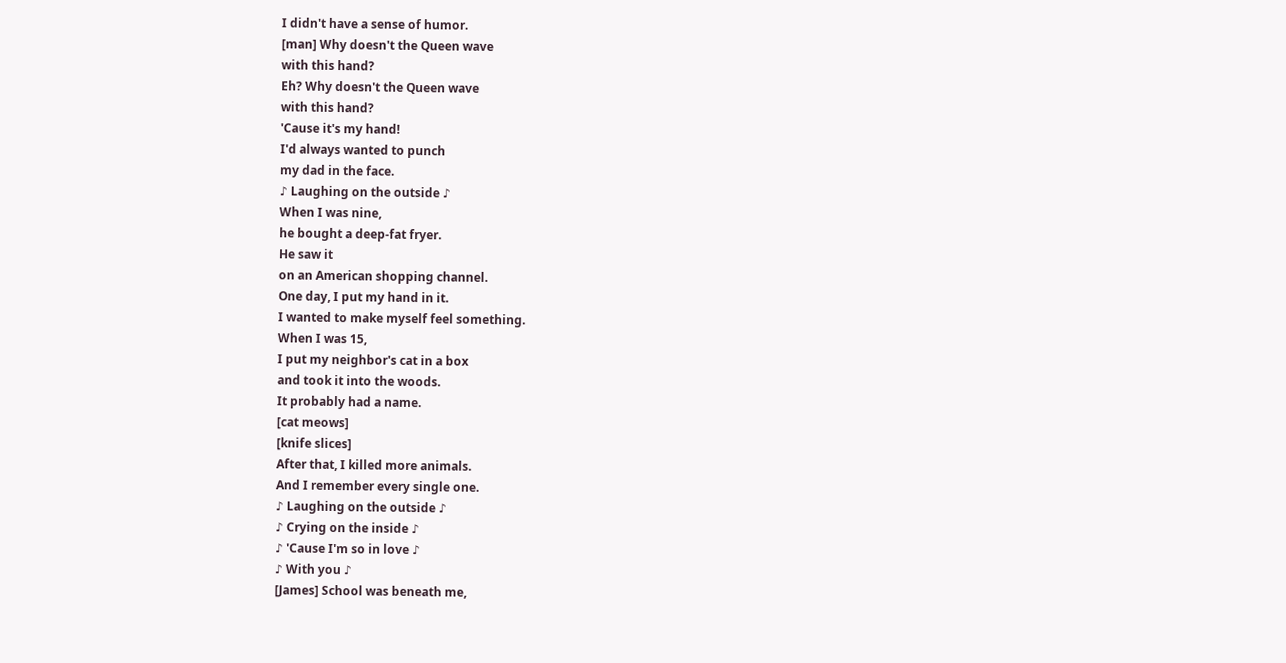I didn't have a sense of humor.
[man] Why doesn't the Queen wave
with this hand?
Eh? Why doesn't the Queen wave
with this hand?
'Cause it's my hand!
I'd always wanted to punch
my dad in the face.
♪ Laughing on the outside ♪
When I was nine,
he bought a deep-fat fryer.
He saw it
on an American shopping channel.
One day, I put my hand in it.
I wanted to make myself feel something.
When I was 15,
I put my neighbor's cat in a box
and took it into the woods.
It probably had a name.
[cat meows]
[knife slices]
After that, I killed more animals.
And I remember every single one.
♪ Laughing on the outside ♪
♪ Crying on the inside ♪
♪ 'Cause I'm so in love ♪
♪ With you ♪
[James] School was beneath me,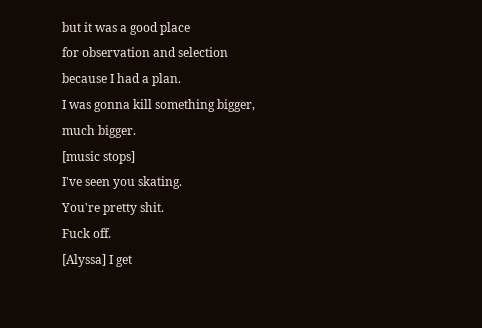but it was a good place
for observation and selection
because I had a plan.
I was gonna kill something bigger,
much bigger.
[music stops]
I've seen you skating.
You're pretty shit.
Fuck off.
[Alyssa] I get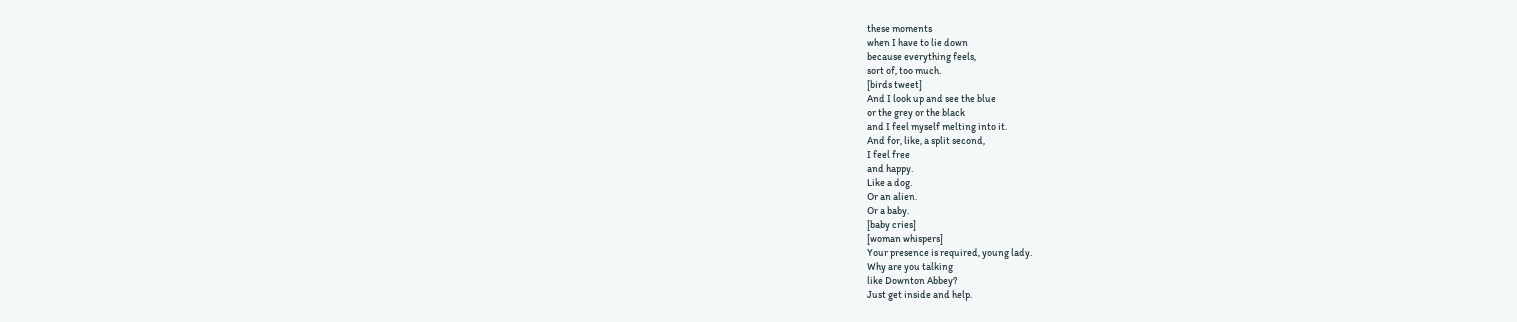these moments
when I have to lie down
because everything feels,
sort of, too much.
[birds tweet]
And I look up and see the blue
or the grey or the black
and I feel myself melting into it.
And for, like, a split second,
I feel free
and happy.
Like a dog.
Or an alien.
Or a baby.
[baby cries]
[woman whispers]
Your presence is required, young lady.
Why are you talking
like Downton Abbey?
Just get inside and help.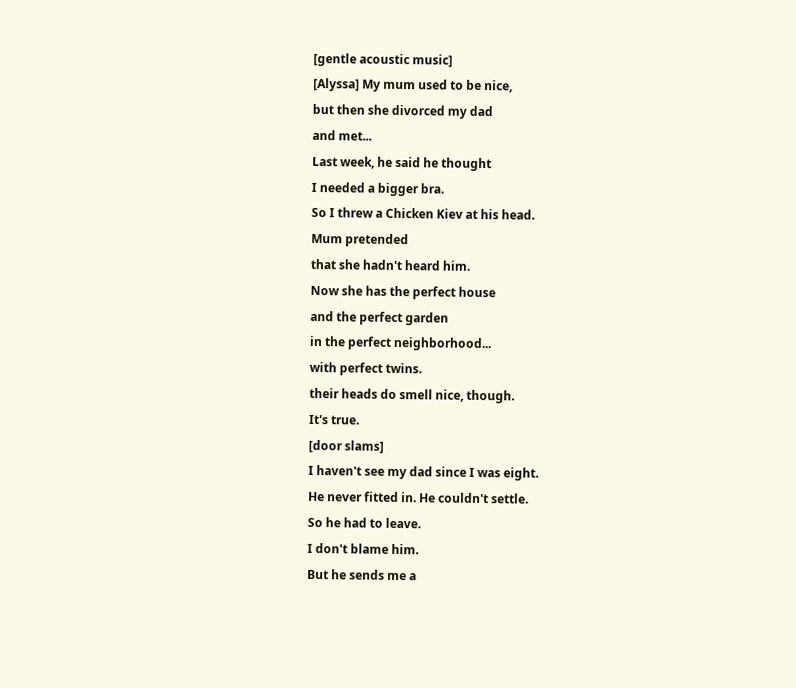[gentle acoustic music]
[Alyssa] My mum used to be nice,
but then she divorced my dad
and met...
Last week, he said he thought
I needed a bigger bra.
So I threw a Chicken Kiev at his head.
Mum pretended
that she hadn't heard him.
Now she has the perfect house
and the perfect garden
in the perfect neighborhood...
with perfect twins.
their heads do smell nice, though.
It's true.
[door slams]
I haven't see my dad since I was eight.
He never fitted in. He couldn't settle.
So he had to leave.
I don't blame him.
But he sends me a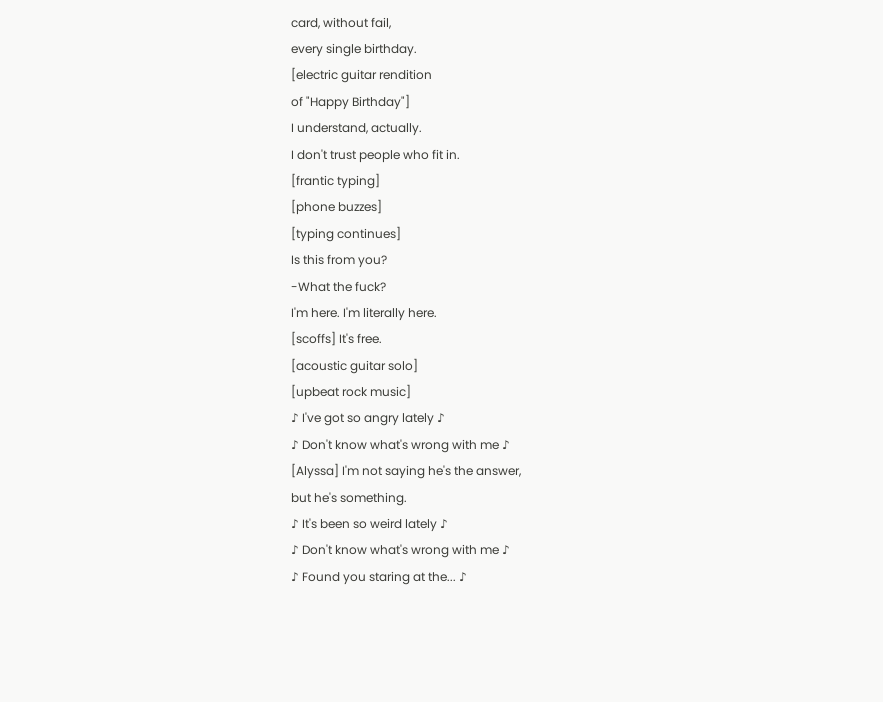card, without fail,
every single birthday.
[electric guitar rendition
of "Happy Birthday"]
I understand, actually.
I don't trust people who fit in.
[frantic typing]
[phone buzzes]
[typing continues]
Is this from you?
-What the fuck?
I'm here. I'm literally here.
[scoffs] It's free.
[acoustic guitar solo]
[upbeat rock music]
♪ I've got so angry lately ♪
♪ Don't know what's wrong with me ♪
[Alyssa] I'm not saying he's the answer,
but he's something.
♪ It's been so weird lately ♪
♪ Don't know what's wrong with me ♪
♪ Found you staring at the... ♪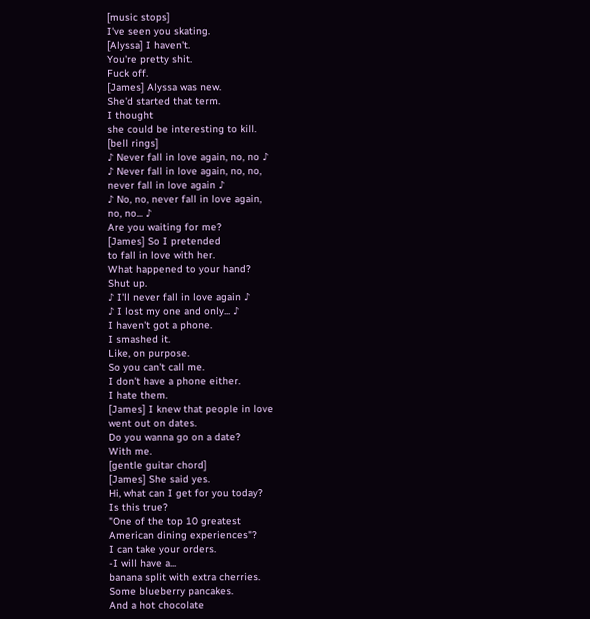[music stops]
I've seen you skating.
[Alyssa] I haven't.
You're pretty shit.
Fuck off.
[James] Alyssa was new.
She'd started that term.
I thought
she could be interesting to kill.
[bell rings]
♪ Never fall in love again, no, no ♪
♪ Never fall in love again, no, no,
never fall in love again ♪
♪ No, no, never fall in love again,
no, no... ♪
Are you waiting for me?
[James] So I pretended
to fall in love with her.
What happened to your hand?
Shut up.
♪ I'll never fall in love again ♪
♪ I lost my one and only... ♪
I haven't got a phone.
I smashed it.
Like, on purpose.
So you can't call me.
I don't have a phone either.
I hate them.
[James] I knew that people in love
went out on dates.
Do you wanna go on a date?
With me.
[gentle guitar chord]
[James] She said yes.
Hi, what can I get for you today?
Is this true?
"One of the top 10 greatest
American dining experiences"?
I can take your orders.
-I will have a...
banana split with extra cherries.
Some blueberry pancakes.
And a hot chocolate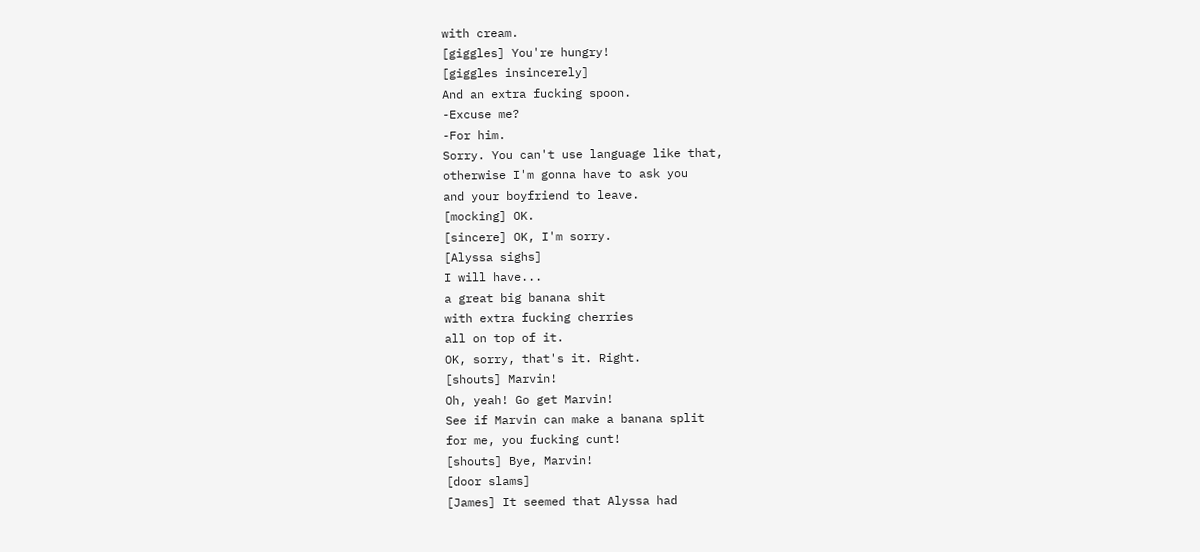with cream.
[giggles] You're hungry!
[giggles insincerely]
And an extra fucking spoon.
-Excuse me?
-For him.
Sorry. You can't use language like that,
otherwise I'm gonna have to ask you
and your boyfriend to leave.
[mocking] OK.
[sincere] OK, I'm sorry.
[Alyssa sighs]
I will have...
a great big banana shit
with extra fucking cherries
all on top of it.
OK, sorry, that's it. Right.
[shouts] Marvin!
Oh, yeah! Go get Marvin!
See if Marvin can make a banana split
for me, you fucking cunt!
[shouts] Bye, Marvin!
[door slams]
[James] It seemed that Alyssa had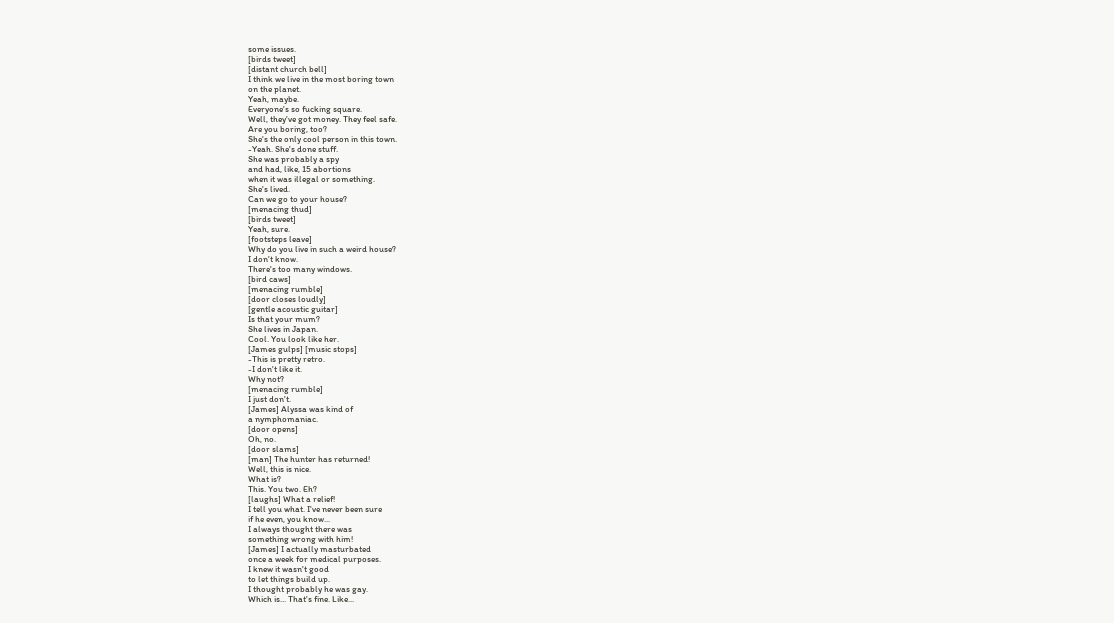some issues.
[birds tweet]
[distant church bell]
I think we live in the most boring town
on the planet.
Yeah, maybe.
Everyone's so fucking square.
Well, they've got money. They feel safe.
Are you boring, too?
She's the only cool person in this town.
-Yeah. She's done stuff.
She was probably a spy
and had, like, 15 abortions
when it was illegal or something.
She's lived.
Can we go to your house?
[menacing thud]
[birds tweet]
Yeah, sure.
[footsteps leave]
Why do you live in such a weird house?
I don't know.
There's too many windows.
[bird caws]
[menacing rumble]
[door closes loudly]
[gentle acoustic guitar]
Is that your mum?
She lives in Japan.
Cool. You look like her.
[James gulps] [music stops]
-This is pretty retro.
-I don't like it.
Why not?
[menacing rumble]
I just don't.
[James] Alyssa was kind of
a nymphomaniac.
[door opens]
Oh, no.
[door slams]
[man] The hunter has returned!
Well, this is nice.
What is?
This. You two. Eh?
[laughs] What a relief!
I tell you what. I've never been sure
if he even, you know...
I always thought there was
something wrong with him!
[James] I actually masturbated
once a week for medical purposes.
I knew it wasn't good
to let things build up.
I thought probably he was gay.
Which is... That's fine. Like...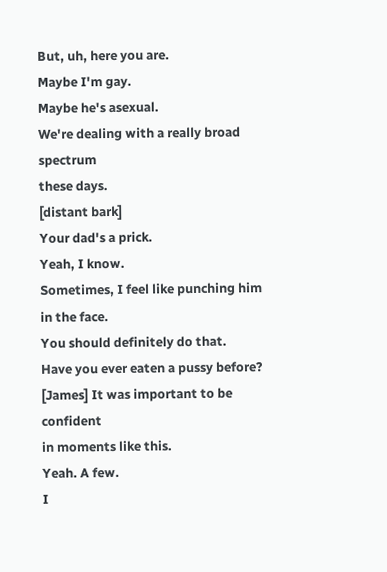But, uh, here you are.
Maybe I'm gay.
Maybe he's asexual.
We're dealing with a really broad spectrum
these days.
[distant bark]
Your dad's a prick.
Yeah, I know.
Sometimes, I feel like punching him
in the face.
You should definitely do that.
Have you ever eaten a pussy before?
[James] It was important to be confident
in moments like this.
Yeah. A few.
I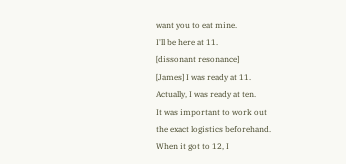want you to eat mine.
I'll be here at 11.
[dissonant resonance]
[James] I was ready at 11.
Actually, I was ready at ten.
It was important to work out
the exact logistics beforehand.
When it got to 12, I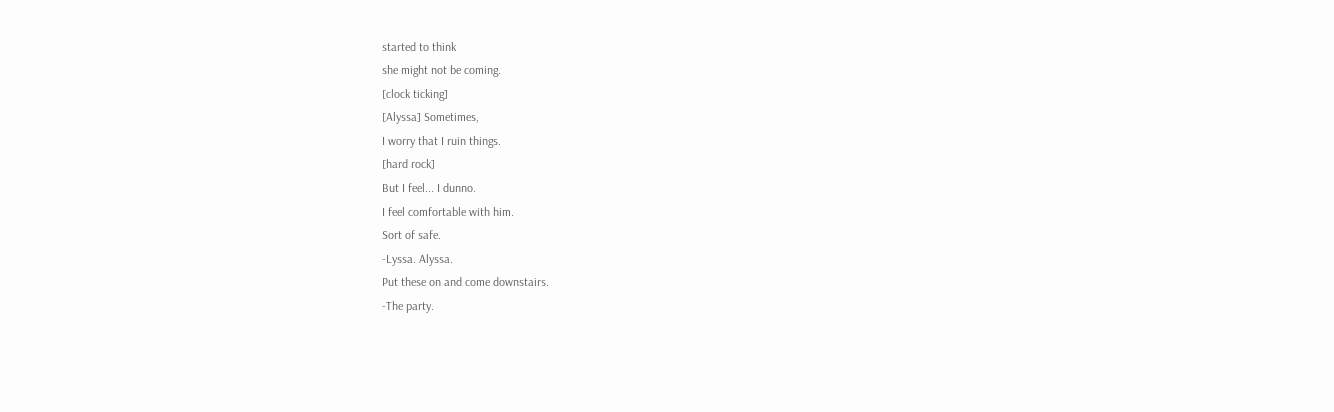started to think
she might not be coming.
[clock ticking]
[Alyssa] Sometimes,
I worry that I ruin things.
[hard rock]
But I feel... I dunno.
I feel comfortable with him.
Sort of safe.
-Lyssa. Alyssa.
Put these on and come downstairs.
-The party.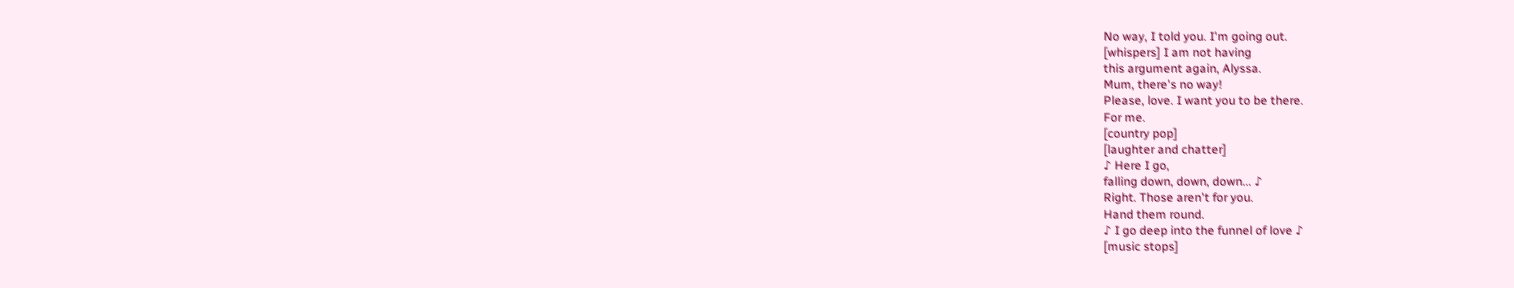No way, I told you. I'm going out.
[whispers] I am not having
this argument again, Alyssa.
Mum, there's no way!
Please, love. I want you to be there.
For me.
[country pop]
[laughter and chatter]
♪ Here I go,
falling down, down, down... ♪
Right. Those aren't for you.
Hand them round.
♪ I go deep into the funnel of love ♪
[music stops]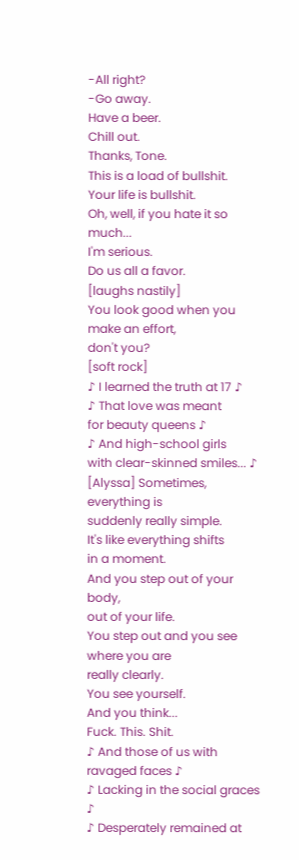-All right?
-Go away.
Have a beer.
Chill out.
Thanks, Tone.
This is a load of bullshit.
Your life is bullshit.
Oh, well, if you hate it so much...
I'm serious.
Do us all a favor.
[laughs nastily]
You look good when you make an effort,
don't you?
[soft rock]
♪ I learned the truth at 17 ♪
♪ That love was meant
for beauty queens ♪
♪ And high-school girls
with clear-skinned smiles... ♪
[Alyssa] Sometimes, everything is
suddenly really simple.
It's like everything shifts
in a moment.
And you step out of your body,
out of your life.
You step out and you see where you are
really clearly.
You see yourself.
And you think...
Fuck. This. Shit.
♪ And those of us with ravaged faces ♪
♪ Lacking in the social graces ♪
♪ Desperately remained at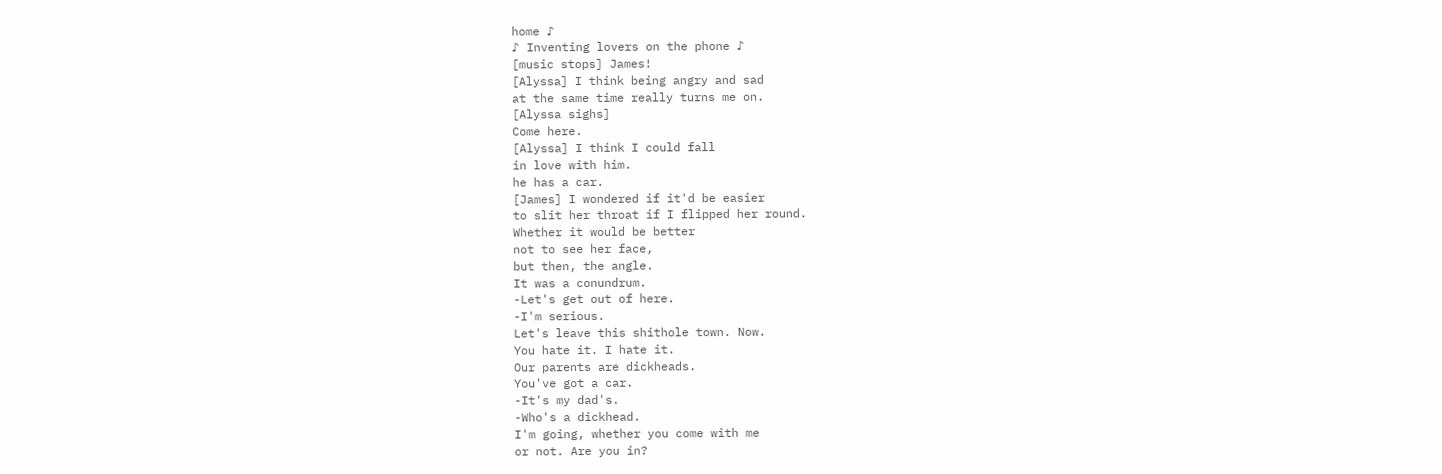home ♪
♪ Inventing lovers on the phone ♪
[music stops] James!
[Alyssa] I think being angry and sad
at the same time really turns me on.
[Alyssa sighs]
Come here.
[Alyssa] I think I could fall
in love with him.
he has a car.
[James] I wondered if it'd be easier
to slit her throat if I flipped her round.
Whether it would be better
not to see her face,
but then, the angle.
It was a conundrum.
-Let's get out of here.
-I'm serious.
Let's leave this shithole town. Now.
You hate it. I hate it.
Our parents are dickheads.
You've got a car.
-It's my dad's.
-Who's a dickhead.
I'm going, whether you come with me
or not. Are you in?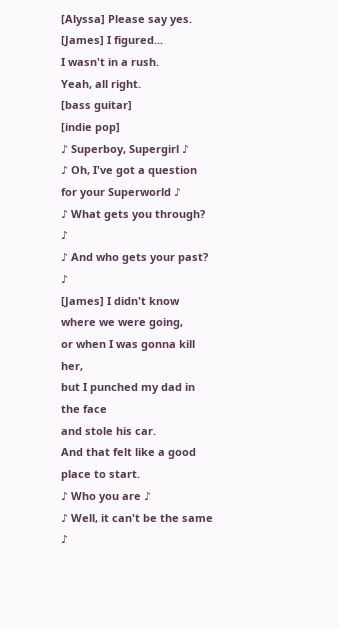[Alyssa] Please say yes.
[James] I figured...
I wasn't in a rush.
Yeah, all right.
[bass guitar]
[indie pop]
♪ Superboy, Supergirl ♪
♪ Oh, I've got a question
for your Superworld ♪
♪ What gets you through? ♪
♪ And who gets your past? ♪
[James] I didn't know where we were going,
or when I was gonna kill her,
but I punched my dad in the face
and stole his car.
And that felt like a good place to start.
♪ Who you are ♪
♪ Well, it can't be the same ♪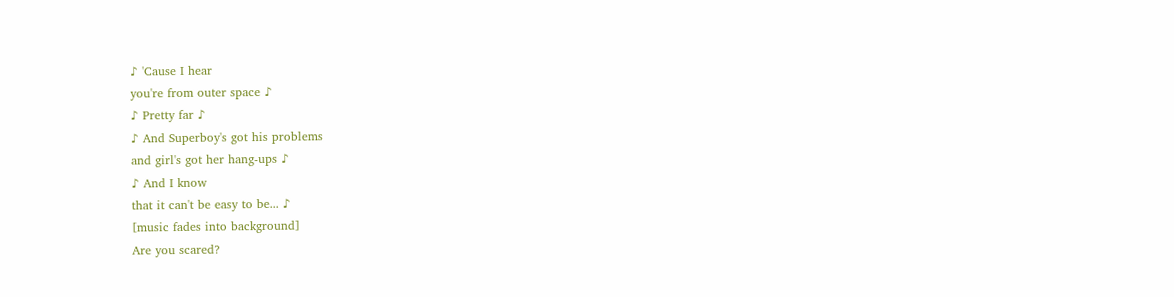♪ 'Cause I hear
you're from outer space ♪
♪ Pretty far ♪
♪ And Superboy's got his problems
and girl's got her hang-ups ♪
♪ And I know
that it can't be easy to be... ♪
[music fades into background]
Are you scared?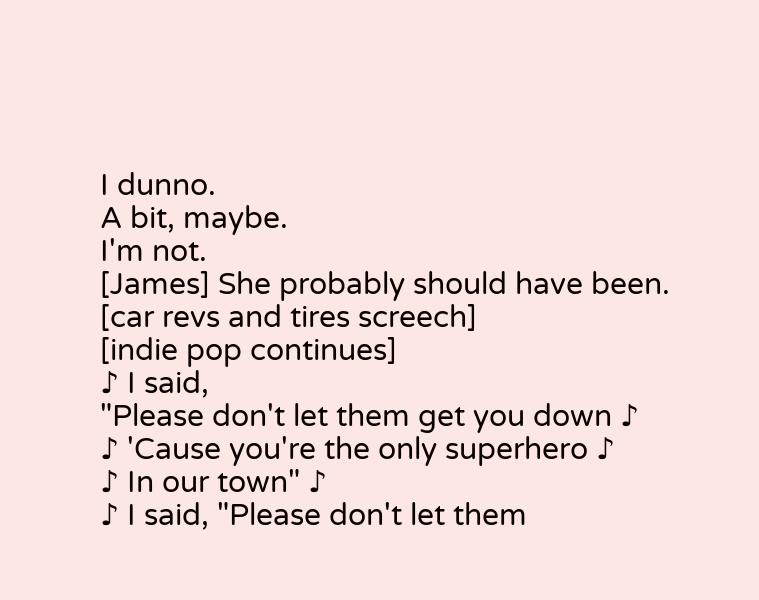I dunno.
A bit, maybe.
I'm not.
[James] She probably should have been.
[car revs and tires screech]
[indie pop continues]
♪ I said,
"Please don't let them get you down ♪
♪ 'Cause you're the only superhero ♪
♪ In our town" ♪
♪ I said, "Please don't let them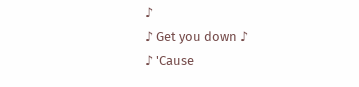♪
♪ Get you down ♪
♪ 'Cause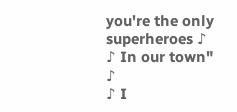you're the only superheroes ♪
♪ In our town" ♪
♪ I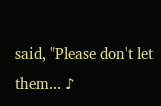said, "Please don't let them... ♪